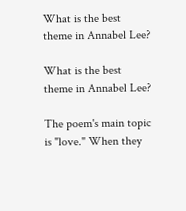What is the best theme in Annabel Lee?

What is the best theme in Annabel Lee?

The poem's main topic is "love." When they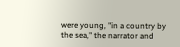were young, "in a country by the sea," the narrator and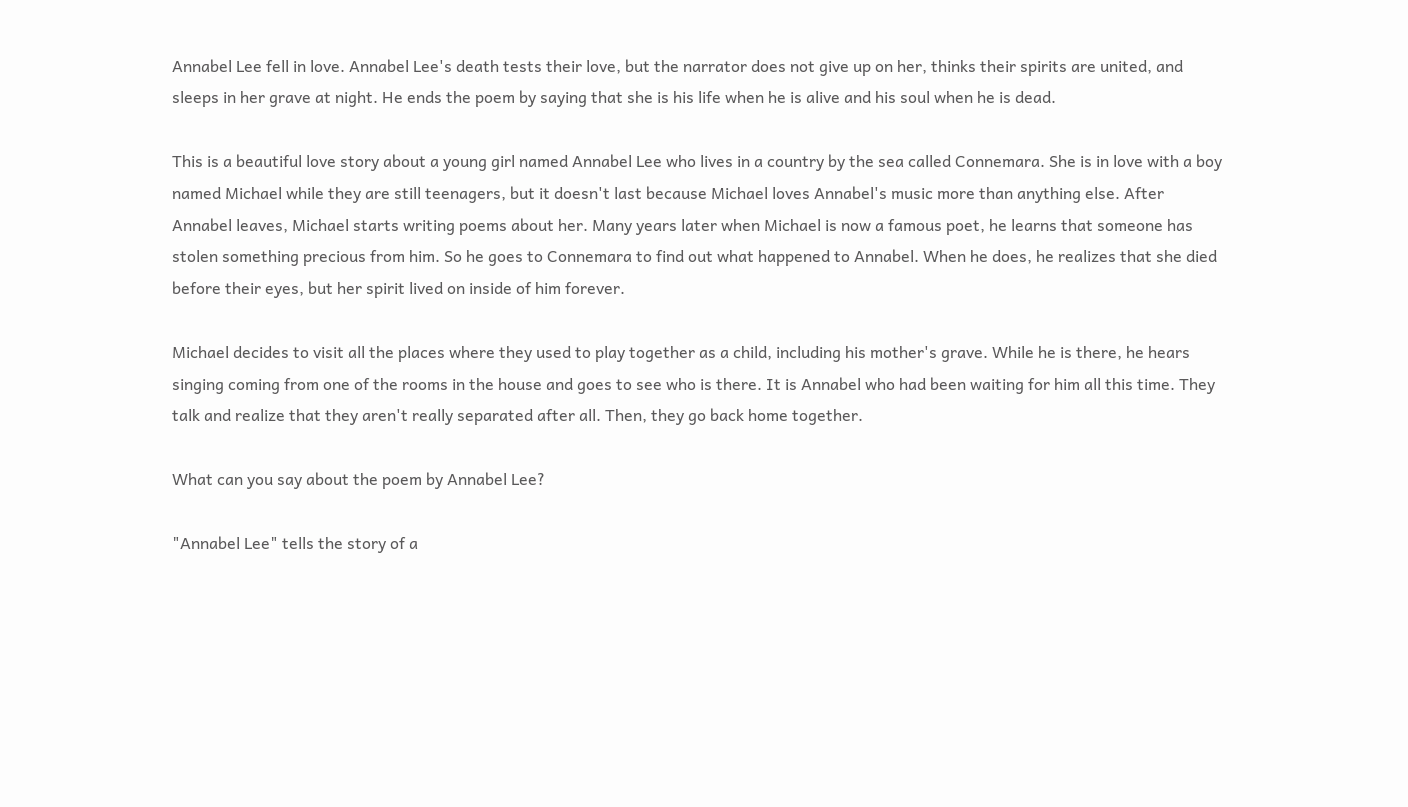Annabel Lee fell in love. Annabel Lee's death tests their love, but the narrator does not give up on her, thinks their spirits are united, and sleeps in her grave at night. He ends the poem by saying that she is his life when he is alive and his soul when he is dead.

This is a beautiful love story about a young girl named Annabel Lee who lives in a country by the sea called Connemara. She is in love with a boy named Michael while they are still teenagers, but it doesn't last because Michael loves Annabel's music more than anything else. After Annabel leaves, Michael starts writing poems about her. Many years later when Michael is now a famous poet, he learns that someone has stolen something precious from him. So he goes to Connemara to find out what happened to Annabel. When he does, he realizes that she died before their eyes, but her spirit lived on inside of him forever.

Michael decides to visit all the places where they used to play together as a child, including his mother's grave. While he is there, he hears singing coming from one of the rooms in the house and goes to see who is there. It is Annabel who had been waiting for him all this time. They talk and realize that they aren't really separated after all. Then, they go back home together.

What can you say about the poem by Annabel Lee?

"Annabel Lee" tells the story of a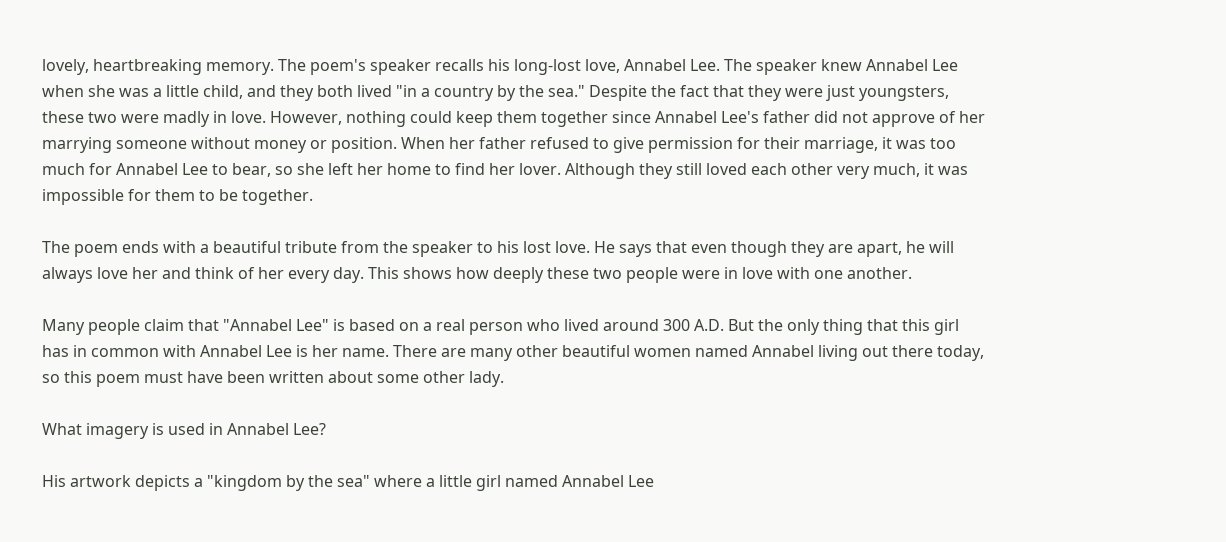lovely, heartbreaking memory. The poem's speaker recalls his long-lost love, Annabel Lee. The speaker knew Annabel Lee when she was a little child, and they both lived "in a country by the sea." Despite the fact that they were just youngsters, these two were madly in love. However, nothing could keep them together since Annabel Lee's father did not approve of her marrying someone without money or position. When her father refused to give permission for their marriage, it was too much for Annabel Lee to bear, so she left her home to find her lover. Although they still loved each other very much, it was impossible for them to be together.

The poem ends with a beautiful tribute from the speaker to his lost love. He says that even though they are apart, he will always love her and think of her every day. This shows how deeply these two people were in love with one another.

Many people claim that "Annabel Lee" is based on a real person who lived around 300 A.D. But the only thing that this girl has in common with Annabel Lee is her name. There are many other beautiful women named Annabel living out there today, so this poem must have been written about some other lady.

What imagery is used in Annabel Lee?

His artwork depicts a "kingdom by the sea" where a little girl named Annabel Lee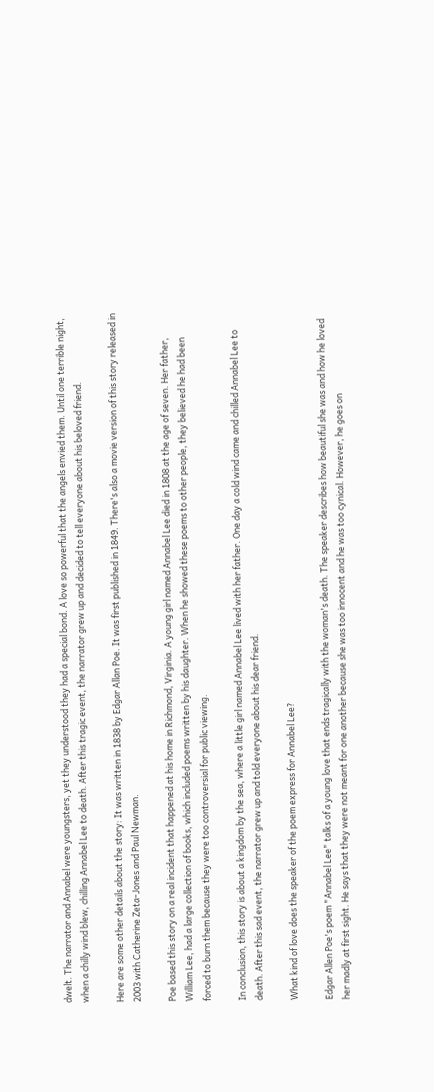dwelt. The narrator and Annabel were youngsters, yet they understood they had a special bond. A love so powerful that the angels envied them. Until one terrible night, when a chilly wind blew, chilling Annabel Lee to death. After this tragic event, the narrator grew up and decided to tell everyone about his beloved friend.

Here are some other details about the story: It was written in 1838 by Edgar Allan Poe. It was first published in 1849. There's also a movie version of this story released in 2003 with Catherine Zeta-Jones and Paul Newman.

Poe based this story on a real incident that happened at his home in Richmond, Virginia. A young girl named Annabel Lee died in 1808 at the age of seven. Her father, William Lee, had a large collection of books, which included poems written by his daughter. When he showed these poems to other people, they believed he had been forced to burn them because they were too controversial for public viewing.

In conclusion, this story is about a kingdom by the sea, where a little girl named Annabel Lee lived with her father. One day a cold wind came and chilled Annabel Lee to death. After this sad event, the narrator grew up and told everyone about his dear friend.

What kind of love does the speaker of the poem express for Annabel Lee?

Edgar Allen Poe's poem "Annabel Lee" talks of a young love that ends tragically with the woman's death. The speaker describes how beautiful she was and how he loved her madly at first sight. He says that they were not meant for one another because she was too innocent and he was too cynical. However, he goes on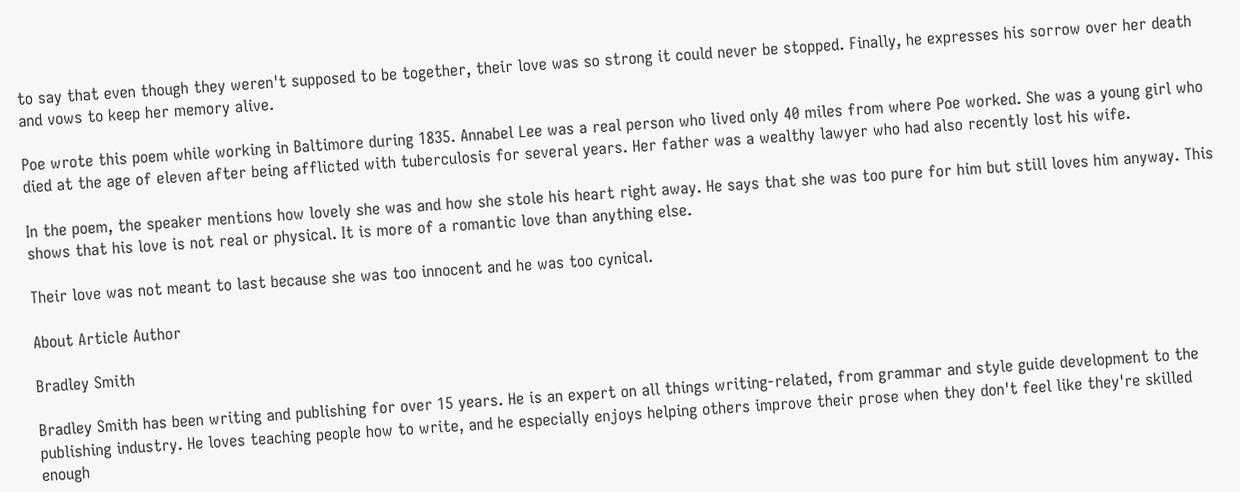to say that even though they weren't supposed to be together, their love was so strong it could never be stopped. Finally, he expresses his sorrow over her death and vows to keep her memory alive.

Poe wrote this poem while working in Baltimore during 1835. Annabel Lee was a real person who lived only 40 miles from where Poe worked. She was a young girl who died at the age of eleven after being afflicted with tuberculosis for several years. Her father was a wealthy lawyer who had also recently lost his wife.

In the poem, the speaker mentions how lovely she was and how she stole his heart right away. He says that she was too pure for him but still loves him anyway. This shows that his love is not real or physical. It is more of a romantic love than anything else.

Their love was not meant to last because she was too innocent and he was too cynical.

About Article Author

Bradley Smith

Bradley Smith has been writing and publishing for over 15 years. He is an expert on all things writing-related, from grammar and style guide development to the publishing industry. He loves teaching people how to write, and he especially enjoys helping others improve their prose when they don't feel like they're skilled enough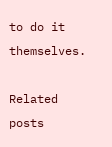to do it themselves.

Related posts